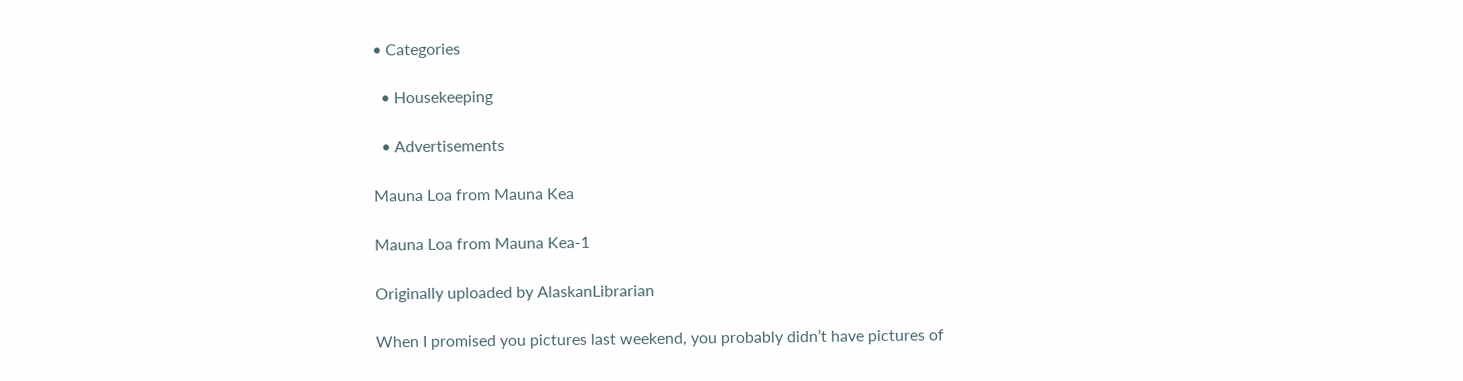• Categories

  • Housekeeping

  • Advertisements

Mauna Loa from Mauna Kea

Mauna Loa from Mauna Kea-1

Originally uploaded by AlaskanLibrarian

When I promised you pictures last weekend, you probably didn’t have pictures of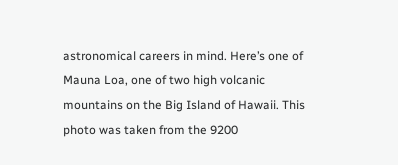astronomical careers in mind. Here’s one of Mauna Loa, one of two high volcanic mountains on the Big Island of Hawaii. This photo was taken from the 9200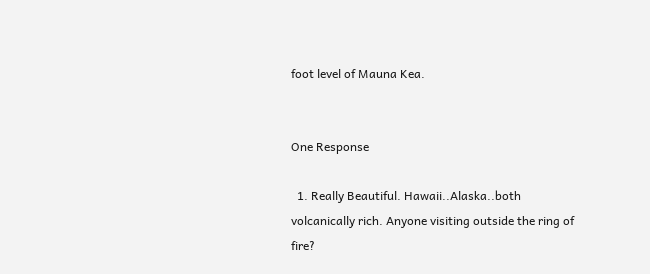foot level of Mauna Kea.


One Response

  1. Really Beautiful. Hawaii..Alaska..both volcanically rich. Anyone visiting outside the ring of fire?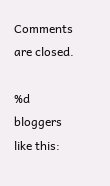Comments are closed.

%d bloggers like this: